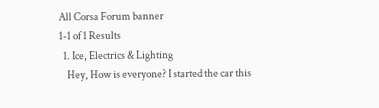All Corsa Forum banner
1-1 of 1 Results
  1. Ice, Electrics & Lighting
    Hey, How is everyone? I started the car this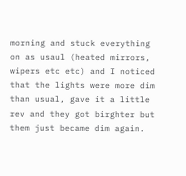morning and stuck everything on as usaul (heated mirrors, wipers etc etc) and I noticed that the lights were more dim than usual, gave it a little rev and they got birghter but them just became dim again.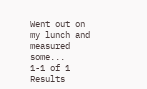Went out on my lunch and measured some...
1-1 of 1 Results